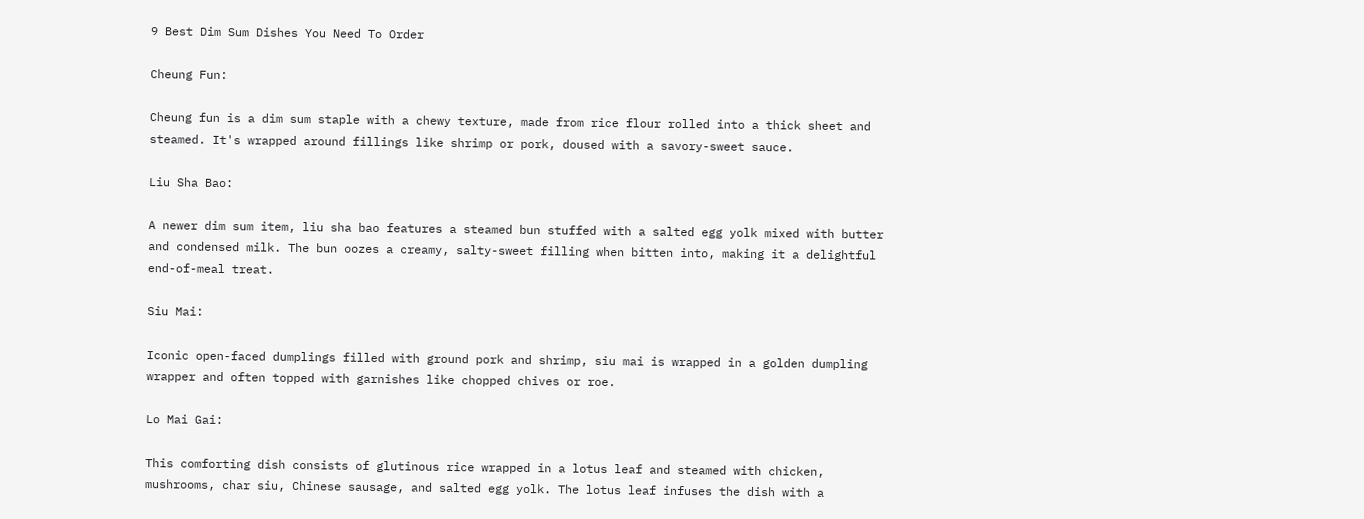9 Best Dim Sum Dishes You Need To Order

Cheung Fun:

Cheung fun is a dim sum staple with a chewy texture, made from rice flour rolled into a thick sheet and steamed. It's wrapped around fillings like shrimp or pork, doused with a savory-sweet sauce.

Liu Sha Bao:

A newer dim sum item, liu sha bao features a steamed bun stuffed with a salted egg yolk mixed with butter and condensed milk. The bun oozes a creamy, salty-sweet filling when bitten into, making it a delightful end-of-meal treat.

Siu Mai:

Iconic open-faced dumplings filled with ground pork and shrimp, siu mai is wrapped in a golden dumpling wrapper and often topped with garnishes like chopped chives or roe.

Lo Mai Gai:

This comforting dish consists of glutinous rice wrapped in a lotus leaf and steamed with chicken, mushrooms, char siu, Chinese sausage, and salted egg yolk. The lotus leaf infuses the dish with a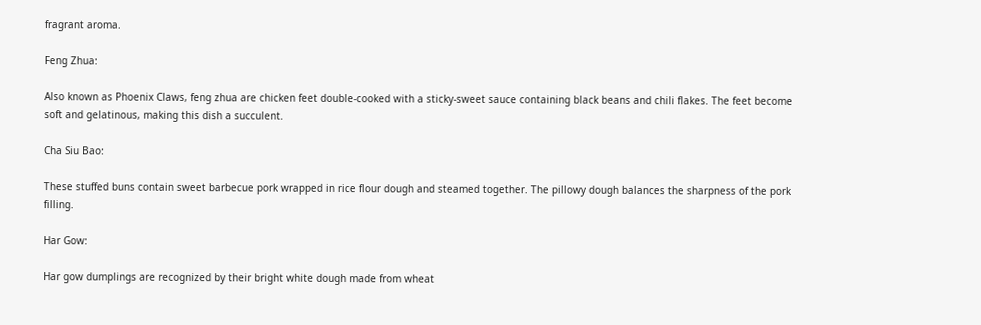fragrant aroma.

Feng Zhua:

Also known as Phoenix Claws, feng zhua are chicken feet double-cooked with a sticky-sweet sauce containing black beans and chili flakes. The feet become soft and gelatinous, making this dish a succulent.

Cha Siu Bao:

These stuffed buns contain sweet barbecue pork wrapped in rice flour dough and steamed together. The pillowy dough balances the sharpness of the pork filling.

Har Gow:

Har gow dumplings are recognized by their bright white dough made from wheat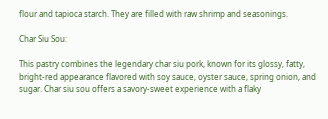flour and tapioca starch. They are filled with raw shrimp and seasonings.

Char Siu Sou:

This pastry combines the legendary char siu pork, known for its glossy, fatty, bright-red appearance flavored with soy sauce, oyster sauce, spring onion, and sugar. Char siu sou offers a savory-sweet experience with a flaky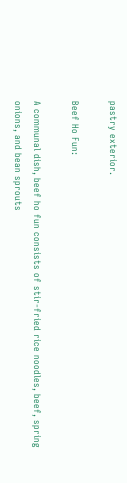pastry exterior.

Beef Ho Fun:

A communal dish, beef ho fun consists of stir-fried rice noodles, beef, spring onions, and bean sprouts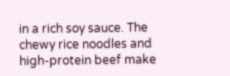in a rich soy sauce. The chewy rice noodles and high-protein beef make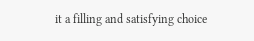it a filling and satisfying choice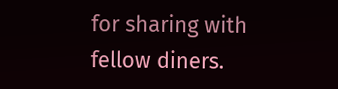for sharing with fellow diners.